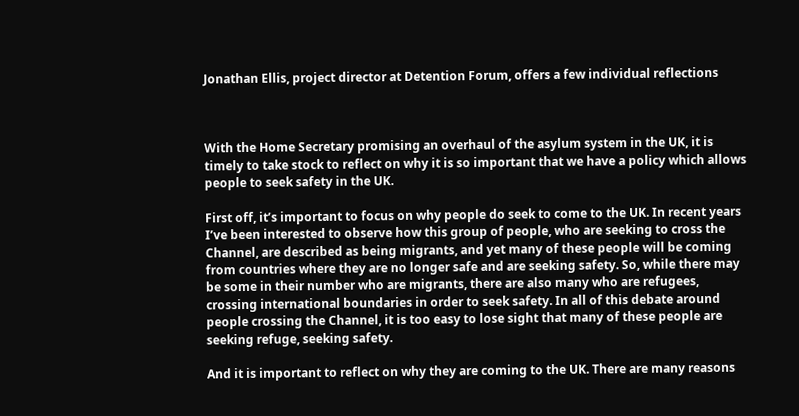Jonathan Ellis, project director at Detention Forum, offers a few individual reflections



With the Home Secretary promising an overhaul of the asylum system in the UK, it is timely to take stock to reflect on why it is so important that we have a policy which allows people to seek safety in the UK.

First off, it’s important to focus on why people do seek to come to the UK. In recent years I’ve been interested to observe how this group of people, who are seeking to cross the Channel, are described as being migrants, and yet many of these people will be coming from countries where they are no longer safe and are seeking safety. So, while there may be some in their number who are migrants, there are also many who are refugees, crossing international boundaries in order to seek safety. In all of this debate around people crossing the Channel, it is too easy to lose sight that many of these people are seeking refuge, seeking safety.

And it is important to reflect on why they are coming to the UK. There are many reasons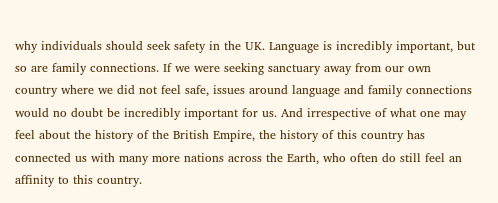why individuals should seek safety in the UK. Language is incredibly important, but so are family connections. If we were seeking sanctuary away from our own country where we did not feel safe, issues around language and family connections would no doubt be incredibly important for us. And irrespective of what one may feel about the history of the British Empire, the history of this country has connected us with many more nations across the Earth, who often do still feel an affinity to this country.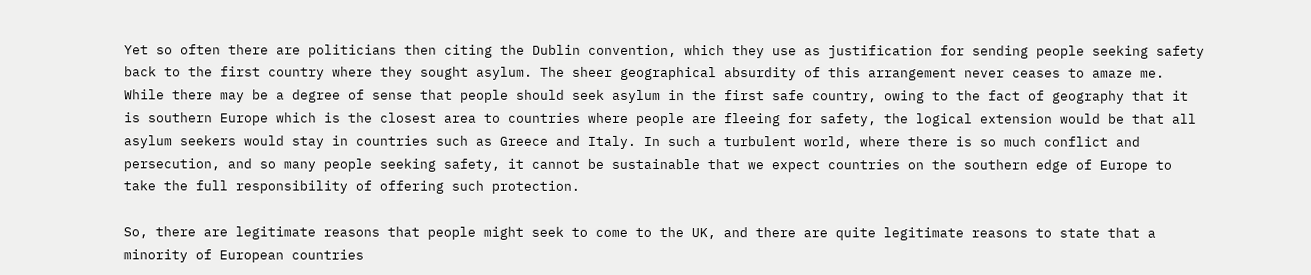Yet so often there are politicians then citing the Dublin convention, which they use as justification for sending people seeking safety back to the first country where they sought asylum. The sheer geographical absurdity of this arrangement never ceases to amaze me. While there may be a degree of sense that people should seek asylum in the first safe country, owing to the fact of geography that it is southern Europe which is the closest area to countries where people are fleeing for safety, the logical extension would be that all asylum seekers would stay in countries such as Greece and Italy. In such a turbulent world, where there is so much conflict and persecution, and so many people seeking safety, it cannot be sustainable that we expect countries on the southern edge of Europe to take the full responsibility of offering such protection.

So, there are legitimate reasons that people might seek to come to the UK, and there are quite legitimate reasons to state that a minority of European countries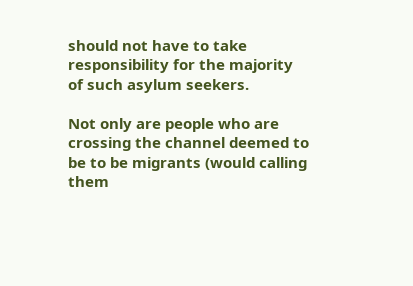should not have to take responsibility for the majority of such asylum seekers.

Not only are people who are crossing the channel deemed to be to be migrants (would calling them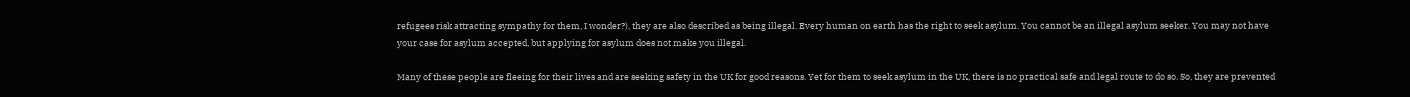refugees risk attracting sympathy for them, I wonder?), they are also described as being illegal. Every human on earth has the right to seek asylum. You cannot be an illegal asylum seeker. You may not have your case for asylum accepted, but applying for asylum does not make you illegal.

Many of these people are fleeing for their lives and are seeking safety in the UK for good reasons. Yet for them to seek asylum in the UK, there is no practical safe and legal route to do so. So, they are prevented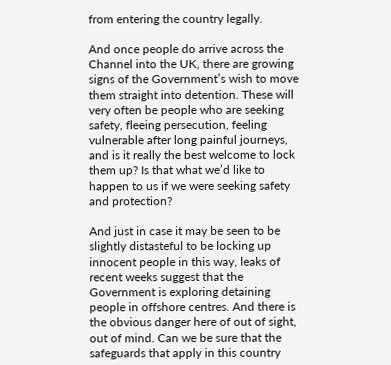from entering the country legally.

And once people do arrive across the Channel into the UK, there are growing signs of the Government’s wish to move them straight into detention. These will very often be people who are seeking safety, fleeing persecution, feeling vulnerable after long painful journeys, and is it really the best welcome to lock them up? Is that what we’d like to happen to us if we were seeking safety and protection?

And just in case it may be seen to be slightly distasteful to be locking up innocent people in this way, leaks of recent weeks suggest that the Government is exploring detaining people in offshore centres. And there is the obvious danger here of out of sight, out of mind. Can we be sure that the safeguards that apply in this country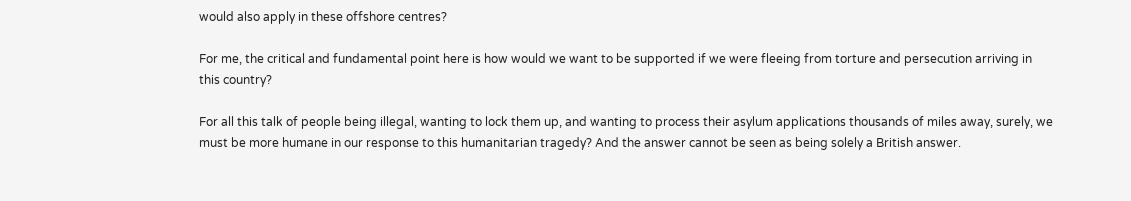would also apply in these offshore centres?

For me, the critical and fundamental point here is how would we want to be supported if we were fleeing from torture and persecution arriving in this country?

For all this talk of people being illegal, wanting to lock them up, and wanting to process their asylum applications thousands of miles away, surely, we must be more humane in our response to this humanitarian tragedy? And the answer cannot be seen as being solely a British answer.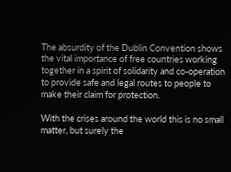The absurdity of the Dublin Convention shows the vital importance of free countries working together in a spirit of solidarity and co-operation to provide safe and legal routes to people to make their claim for protection.

With the crises around the world this is no small matter, but surely the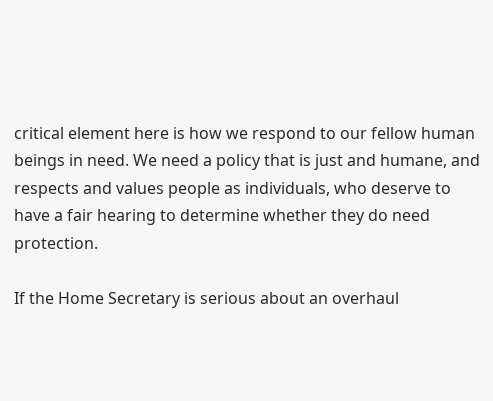critical element here is how we respond to our fellow human beings in need. We need a policy that is just and humane, and respects and values people as individuals, who deserve to have a fair hearing to determine whether they do need protection.

If the Home Secretary is serious about an overhaul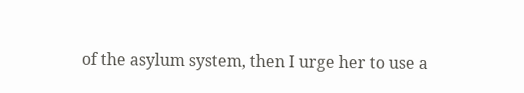of the asylum system, then I urge her to use a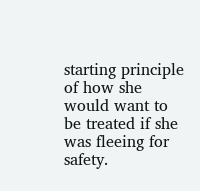starting principle of how she would want to be treated if she was fleeing for safety.